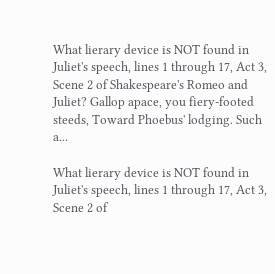What lierary device is NOT found in Juliet's speech, lines 1 through 17, Act 3, Scene 2 of Shakespeare's Romeo and Juliet? Gallop apace, you fiery-footed steeds, Toward Phoebus' lodging. Such a...

What lierary device is NOT found in Juliet's speech, lines 1 through 17, Act 3, Scene 2 of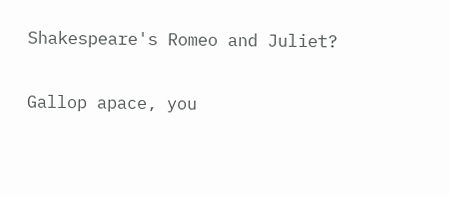Shakespeare's Romeo and Juliet?

Gallop apace, you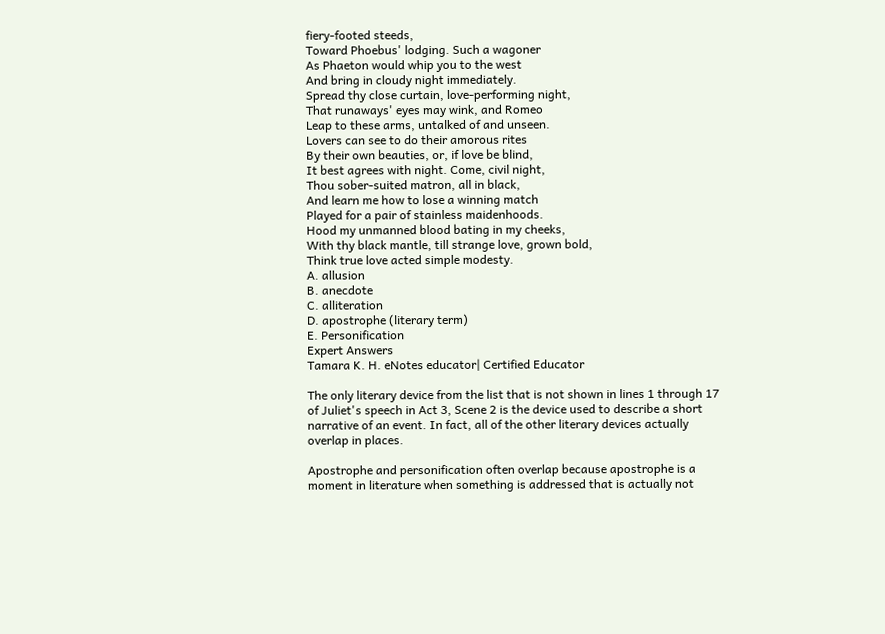fiery-footed steeds,
Toward Phoebus' lodging. Such a wagoner
As Phaeton would whip you to the west
And bring in cloudy night immediately.
Spread thy close curtain, love-performing night,
That runaways' eyes may wink, and Romeo
Leap to these arms, untalked of and unseen.
Lovers can see to do their amorous rites
By their own beauties, or, if love be blind,
It best agrees with night. Come, civil night,
Thou sober-suited matron, all in black,
And learn me how to lose a winning match
Played for a pair of stainless maidenhoods.
Hood my unmanned blood bating in my cheeks,
With thy black mantle, till strange love, grown bold,
Think true love acted simple modesty.
A. allusion
B. anecdote
C. alliteration
D. apostrophe (literary term)
E. Personification
Expert Answers
Tamara K. H. eNotes educator| Certified Educator

The only literary device from the list that is not shown in lines 1 through 17 of Juliet's speech in Act 3, Scene 2 is the device used to describe a short narrative of an event. In fact, all of the other literary devices actually overlap in places.

Apostrophe and personification often overlap because apostrophe is a moment in literature when something is addressed that is actually not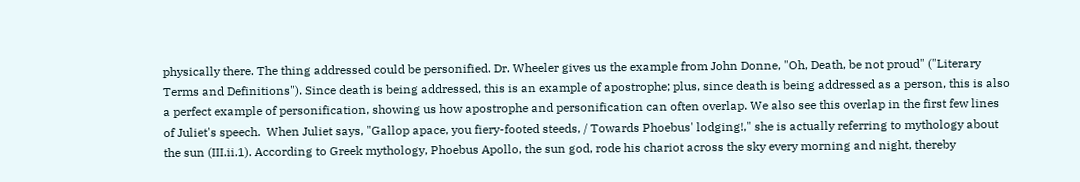physically there. The thing addressed could be personified. Dr. Wheeler gives us the example from John Donne, "Oh, Death, be not proud" ("Literary Terms and Definitions"). Since death is being addressed, this is an example of apostrophe; plus, since death is being addressed as a person, this is also a perfect example of personification, showing us how apostrophe and personification can often overlap. We also see this overlap in the first few lines of Juliet's speech.  When Juliet says, "Gallop apace, you fiery-footed steeds, / Towards Phoebus' lodging!," she is actually referring to mythology about the sun (III.ii.1). According to Greek mythology, Phoebus Apollo, the sun god, rode his chariot across the sky every morning and night, thereby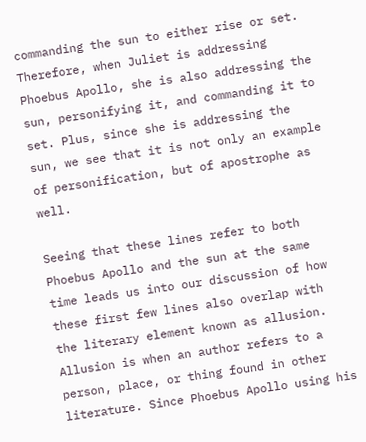commanding the sun to either rise or set. Therefore, when Juliet is addressing Phoebus Apollo, she is also addressing the sun, personifying it, and commanding it to set. Plus, since she is addressing the sun, we see that it is not only an example of personification, but of apostrophe as well.

Seeing that these lines refer to both Phoebus Apollo and the sun at the same time leads us into our discussion of how these first few lines also overlap with the literary element known as allusion. Allusion is when an author refers to a person, place, or thing found in other literature. Since Phoebus Apollo using his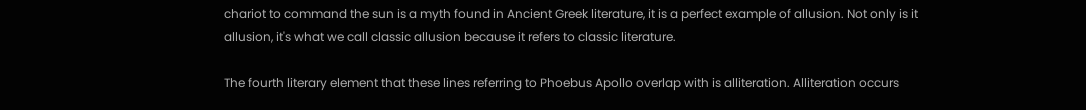chariot to command the sun is a myth found in Ancient Greek literature, it is a perfect example of allusion. Not only is it allusion, it's what we call classic allusion because it refers to classic literature.

The fourth literary element that these lines referring to Phoebus Apollo overlap with is alliteration. Alliteration occurs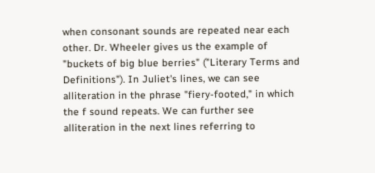when consonant sounds are repeated near each other. Dr. Wheeler gives us the example of "buckets of big blue berries" ("Literary Terms and Definitions"). In Juliet's lines, we can see alliteration in the phrase "fiery-footed," in which the f sound repeats. We can further see alliteration in the next lines referring to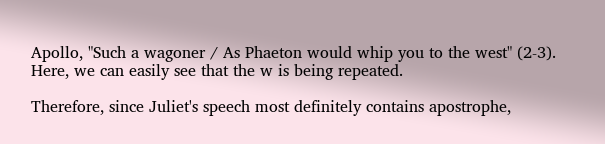Apollo, "Such a wagoner / As Phaeton would whip you to the west" (2-3). Here, we can easily see that the w is being repeated.

Therefore, since Juliet's speech most definitely contains apostrophe,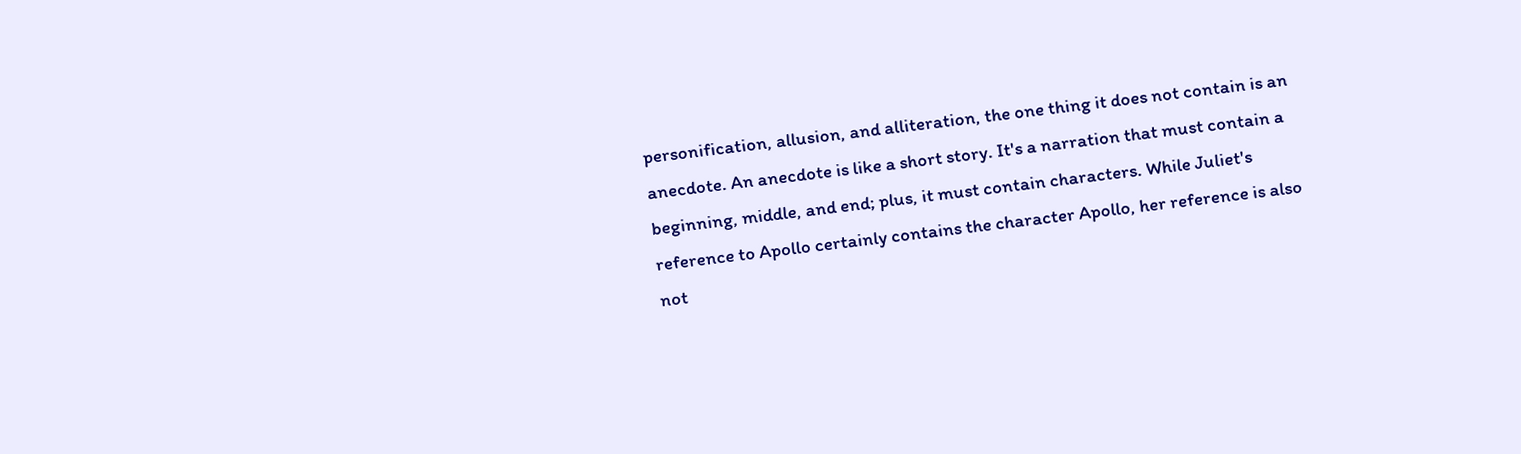personification, allusion, and alliteration, the one thing it does not contain is an anecdote. An anecdote is like a short story. It's a narration that must contain a beginning, middle, and end; plus, it must contain characters. While Juliet's reference to Apollo certainly contains the character Apollo, her reference is also not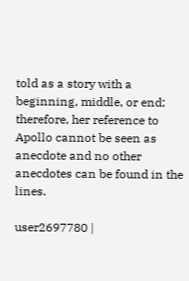told as a story with a beginning, middle, or end; therefore, her reference to Apollo cannot be seen as anecdote and no other anecdotes can be found in the lines.

user2697780 |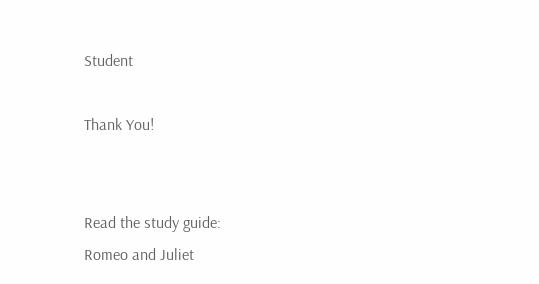Student

Thank You!


Read the study guide:
Romeo and Juliet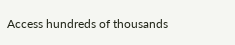Access hundreds of thousands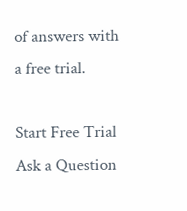of answers with a free trial.

Start Free Trial
Ask a Question